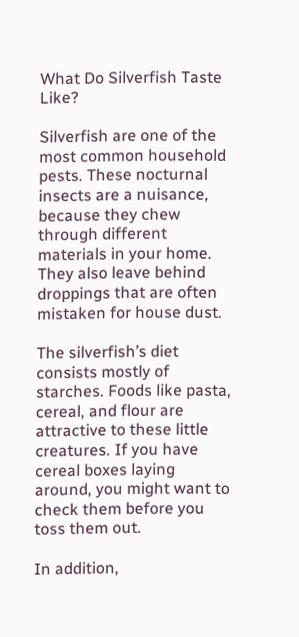What Do Silverfish Taste Like?

Silverfish are one of the most common household pests. These nocturnal insects are a nuisance, because they chew through different materials in your home. They also leave behind droppings that are often mistaken for house dust.

The silverfish’s diet consists mostly of starches. Foods like pasta, cereal, and flour are attractive to these little creatures. If you have cereal boxes laying around, you might want to check them before you toss them out.

In addition,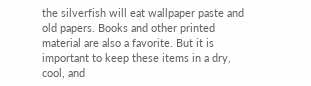the silverfish will eat wallpaper paste and old papers. Books and other printed material are also a favorite. But it is important to keep these items in a dry, cool, and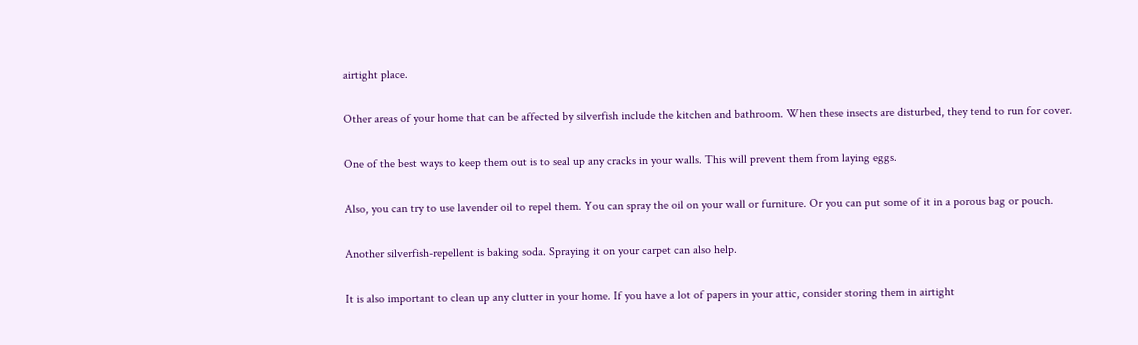airtight place.

Other areas of your home that can be affected by silverfish include the kitchen and bathroom. When these insects are disturbed, they tend to run for cover.

One of the best ways to keep them out is to seal up any cracks in your walls. This will prevent them from laying eggs.

Also, you can try to use lavender oil to repel them. You can spray the oil on your wall or furniture. Or you can put some of it in a porous bag or pouch.

Another silverfish-repellent is baking soda. Spraying it on your carpet can also help.

It is also important to clean up any clutter in your home. If you have a lot of papers in your attic, consider storing them in airtight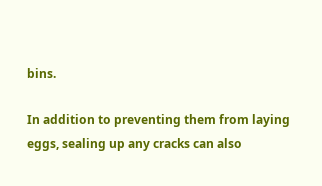bins.

In addition to preventing them from laying eggs, sealing up any cracks can also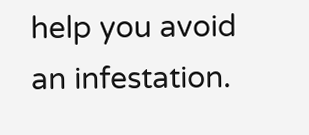help you avoid an infestation.